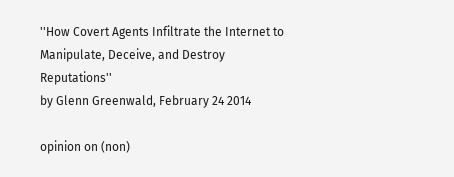''How Covert Agents Infiltrate the Internet to Manipulate, Deceive, and Destroy Reputations''
by Glenn Greenwald, February 24 2014

opinion on (non)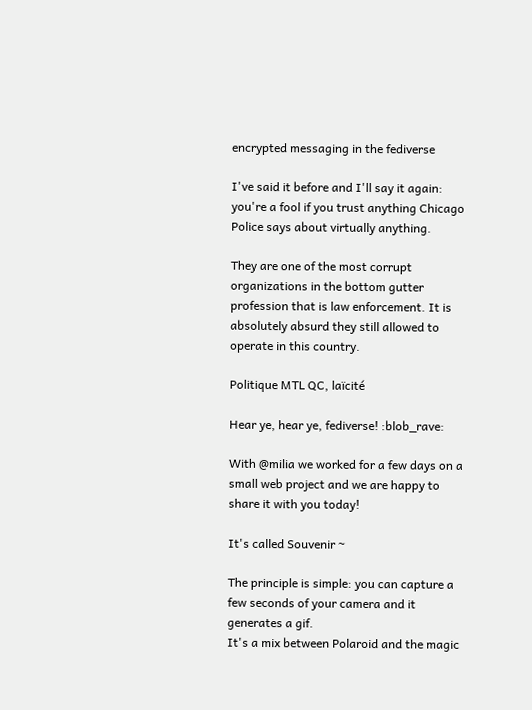encrypted messaging in the fediverse

I've said it before and I'll say it again: you're a fool if you trust anything Chicago Police says about virtually anything.

They are one of the most corrupt organizations in the bottom gutter profession that is law enforcement. It is absolutely absurd they still allowed to operate in this country.

Politique MTL QC, laïcité

Hear ye, hear ye, fediverse! :blob_rave:

With @milia we worked for a few days on a small web project and we are happy to share it with you today!

It's called Souvenir ~

The principle is simple: you can capture a few seconds of your camera and it generates a gif.
It's a mix between Polaroid and the magic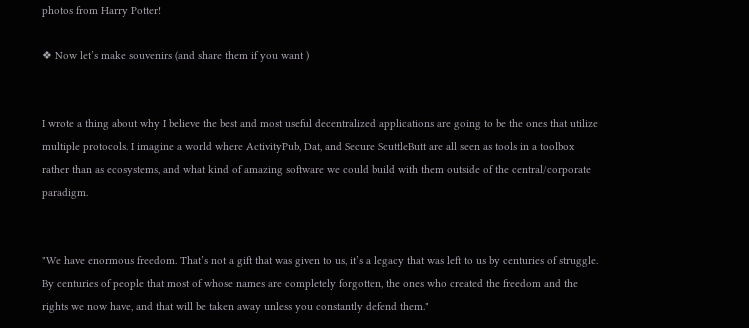photos from Harry Potter!

❖ Now let’s make souvenirs (and share them if you want )


I wrote a thing about why I believe the best and most useful decentralized applications are going to be the ones that utilize multiple protocols. I imagine a world where ActivityPub, Dat, and Secure ScuttleButt are all seen as tools in a toolbox rather than as ecosystems, and what kind of amazing software we could build with them outside of the central/corporate paradigm.


"We have enormous freedom. That’s not a gift that was given to us, it’s a legacy that was left to us by centuries of struggle. By centuries of people that most of whose names are completely forgotten, the ones who created the freedom and the rights we now have, and that will be taken away unless you constantly defend them."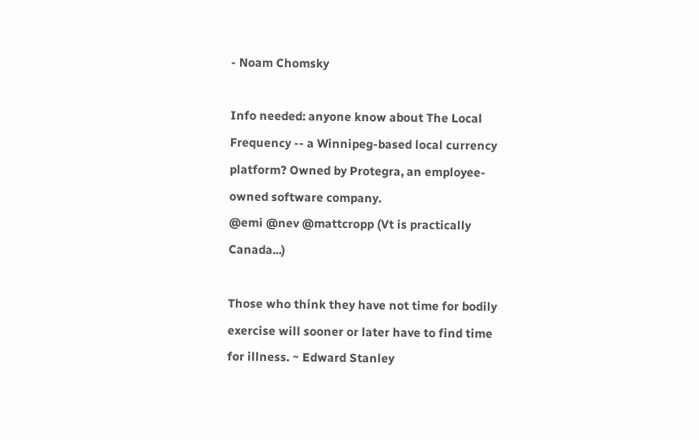- Noam Chomsky

Info needed: anyone know about The Local Frequency -- a Winnipeg-based local currency platform? Owned by Protegra, an employee-owned software company.
@emi @nev @mattcropp (Vt is practically Canada...)

Those who think they have not time for bodily exercise will sooner or later have to find time for illness. ~ Edward Stanley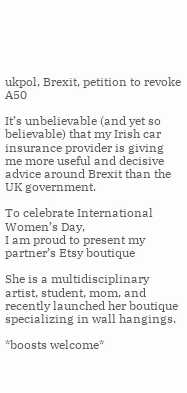ukpol, Brexit, petition to revoke A50

It’s unbelievable (and yet so believable) that my Irish car insurance provider is giving me more useful and decisive advice around Brexit than the UK government.

To celebrate International Women’s Day,
I am proud to present my partner’s Etsy boutique

She is a multidisciplinary artist, student, mom, and recently launched her boutique specializing in wall hangings.

*boosts welcome*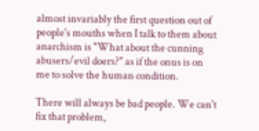almost invariably the first question out of people's mouths when I talk to them about anarchism is "What about the cunning abusers/evil doers?" as if the onus is on me to solve the human condition.

There will always be bad people. We can't fix that problem,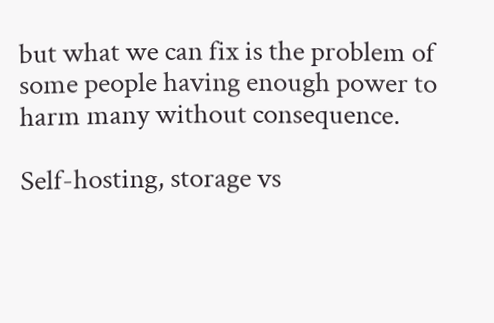but what we can fix is the problem of some people having enough power to harm many without consequence.

Self-hosting, storage vs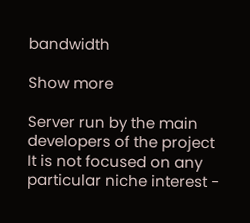bandwidth

Show more

Server run by the main developers of the project  It is not focused on any particular niche interest -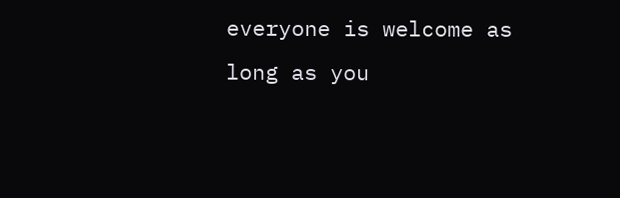everyone is welcome as long as you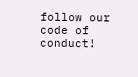follow our code of conduct!